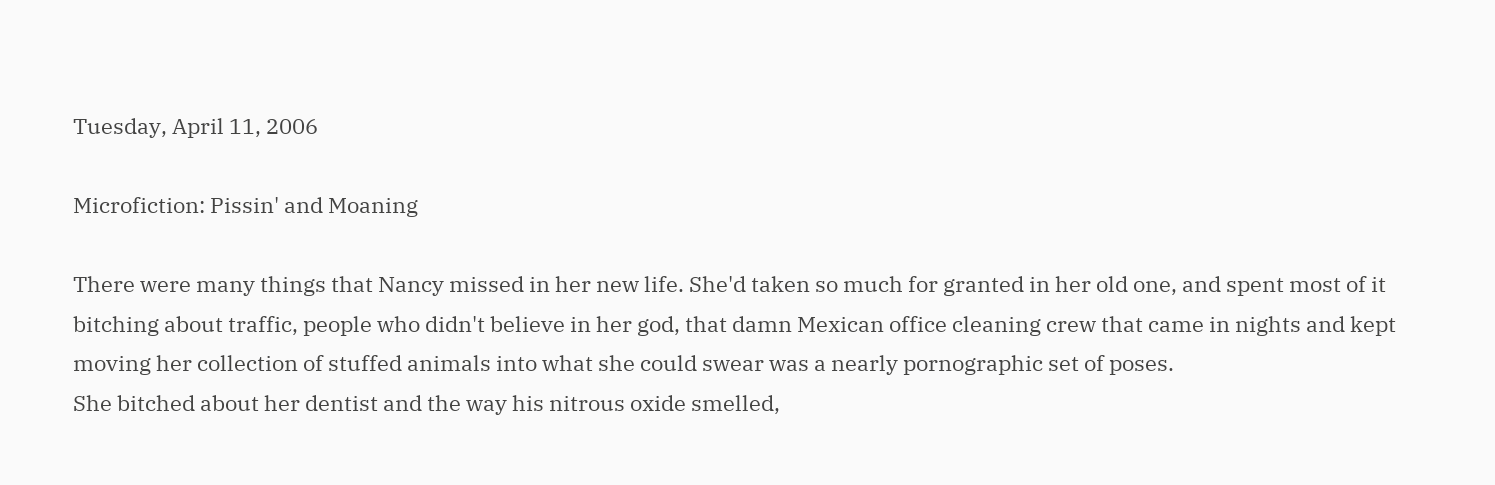Tuesday, April 11, 2006

Microfiction: Pissin' and Moaning

There were many things that Nancy missed in her new life. She'd taken so much for granted in her old one, and spent most of it bitching about traffic, people who didn't believe in her god, that damn Mexican office cleaning crew that came in nights and kept moving her collection of stuffed animals into what she could swear was a nearly pornographic set of poses.
She bitched about her dentist and the way his nitrous oxide smelled,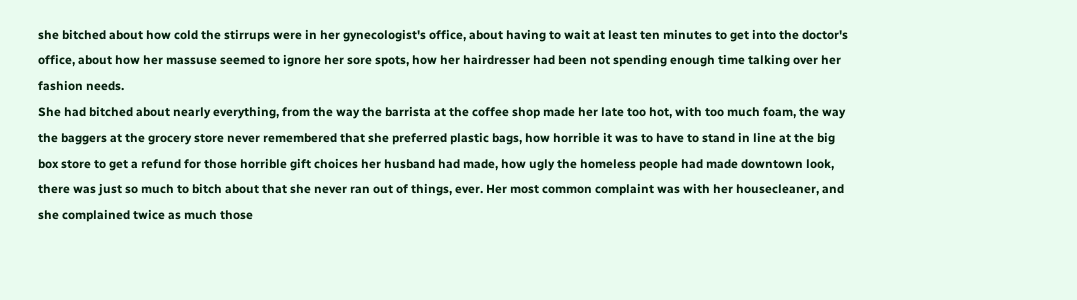she bitched about how cold the stirrups were in her gynecologist's office, about having to wait at least ten minutes to get into the doctor's office, about how her massuse seemed to ignore her sore spots, how her hairdresser had been not spending enough time talking over her fashion needs.
She had bitched about nearly everything, from the way the barrista at the coffee shop made her late too hot, with too much foam, the way the baggers at the grocery store never remembered that she preferred plastic bags, how horrible it was to have to stand in line at the big box store to get a refund for those horrible gift choices her husband had made, how ugly the homeless people had made downtown look, there was just so much to bitch about that she never ran out of things, ever. Her most common complaint was with her housecleaner, and she complained twice as much those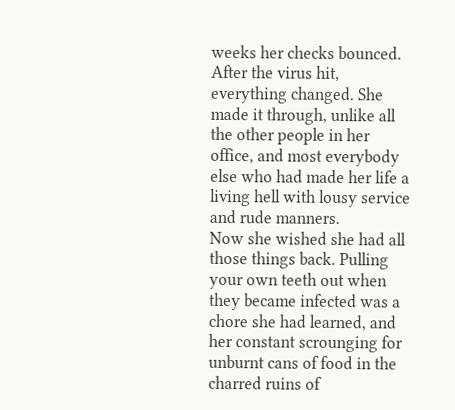weeks her checks bounced.
After the virus hit, everything changed. She made it through, unlike all the other people in her office, and most everybody else who had made her life a living hell with lousy service and rude manners.
Now she wished she had all those things back. Pulling your own teeth out when they became infected was a chore she had learned, and her constant scrounging for unburnt cans of food in the charred ruins of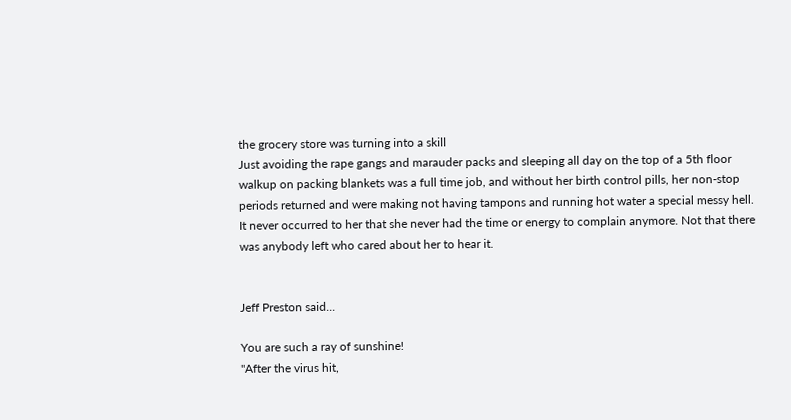the grocery store was turning into a skill
Just avoiding the rape gangs and marauder packs and sleeping all day on the top of a 5th floor walkup on packing blankets was a full time job, and without her birth control pills, her non-stop periods returned and were making not having tampons and running hot water a special messy hell.
It never occurred to her that she never had the time or energy to complain anymore. Not that there was anybody left who cared about her to hear it.


Jeff Preston said...

You are such a ray of sunshine!
"After the virus hit,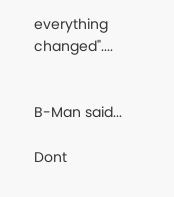everything changed"....


B-Man said...

Dont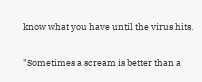know what you have until the virus hits.

"Sometimes a scream is better than a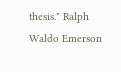thesis." Ralph Waldo Emerson